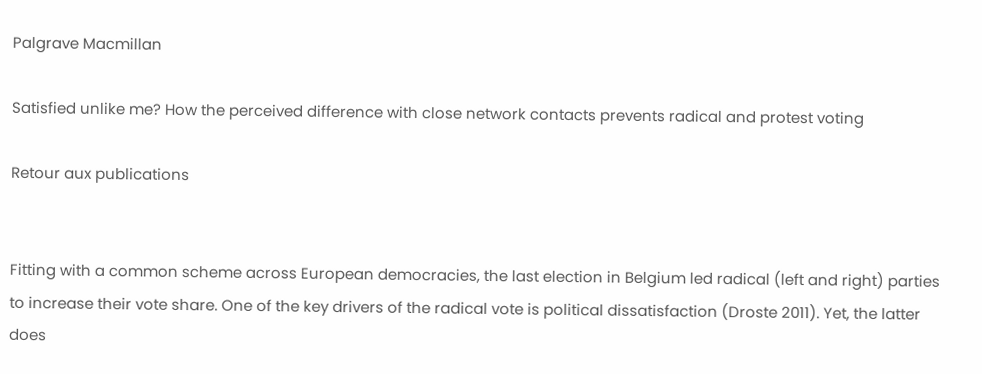Palgrave Macmillan

Satisfied unlike me? How the perceived difference with close network contacts prevents radical and protest voting

Retour aux publications


Fitting with a common scheme across European democracies, the last election in Belgium led radical (left and right) parties to increase their vote share. One of the key drivers of the radical vote is political dissatisfaction (Droste 2011). Yet, the latter does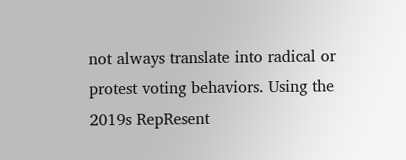not always translate into radical or protest voting behaviors. Using the 2019s RepResent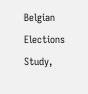Belgian Elections Study,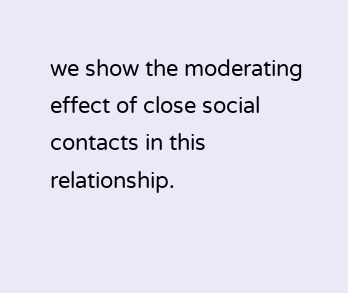we show the moderating effect of close social contacts in this relationship.